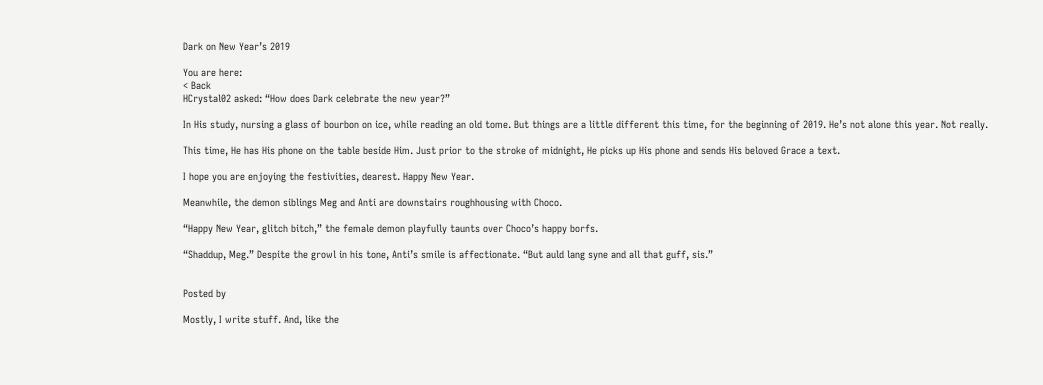Dark on New Year’s 2019

You are here:
< Back
HCrystal02 asked: “How does Dark celebrate the new year?”

In His study, nursing a glass of bourbon on ice, while reading an old tome. But things are a little different this time, for the beginning of 2019. He’s not alone this year. Not really.

This time, He has His phone on the table beside Him. Just prior to the stroke of midnight, He picks up His phone and sends His beloved Grace a text.

I hope you are enjoying the festivities, dearest. Happy New Year.

Meanwhile, the demon siblings Meg and Anti are downstairs roughhousing with Choco.

“Happy New Year, glitch bitch,” the female demon playfully taunts over Choco’s happy borfs.

“Shaddup, Meg.” Despite the growl in his tone, Anti’s smile is affectionate. “But auld lang syne and all that guff, sis.”


Posted by

Mostly, I write stuff. And, like the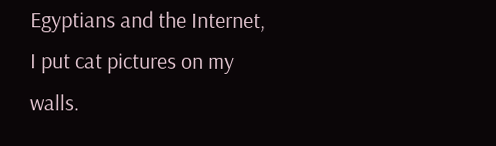Egyptians and the Internet, I put cat pictures on my walls.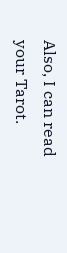Also, I can read your Tarot.